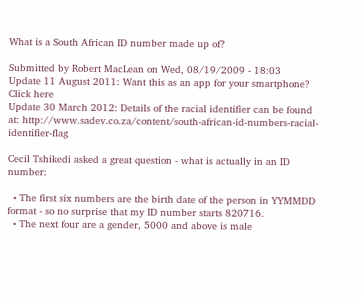What is a South African ID number made up of?

Submitted by Robert MacLean on Wed, 08/19/2009 - 18:03
Update 11 August 2011: Want this as an app for your smartphone? Click here
Update 30 March 2012: Details of the racial identifier can be found at: http://www.sadev.co.za/content/south-african-id-numbers-racial-identifier-flag

Cecil Tshikedi asked a great question - what is actually in an ID number:

  • The first six numbers are the birth date of the person in YYMMDD format - so no surprise that my ID number starts 820716.
  • The next four are a gender, 5000 and above is male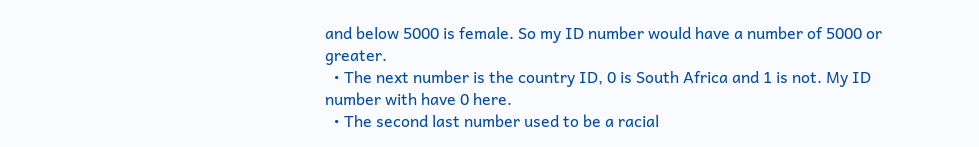and below 5000 is female. So my ID number would have a number of 5000 or greater.
  • The next number is the country ID, 0 is South Africa and 1 is not. My ID number with have 0 here.
  • The second last number used to be a racial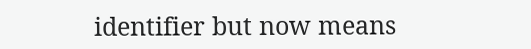identifier but now means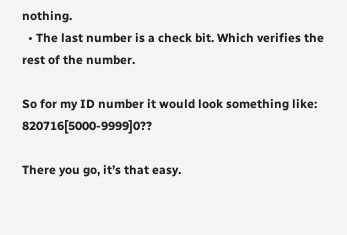nothing.
  • The last number is a check bit. Which verifies the rest of the number.

So for my ID number it would look something like: 820716[5000-9999]0??

There you go, it’s that easy.